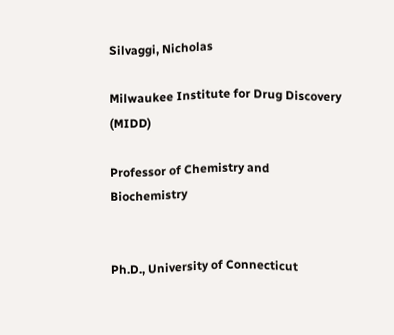Silvaggi, Nicholas

Milwaukee Institute for Drug Discovery (MIDD)

Professor of Chemistry and Biochemistry


Ph.D., University of Connecticut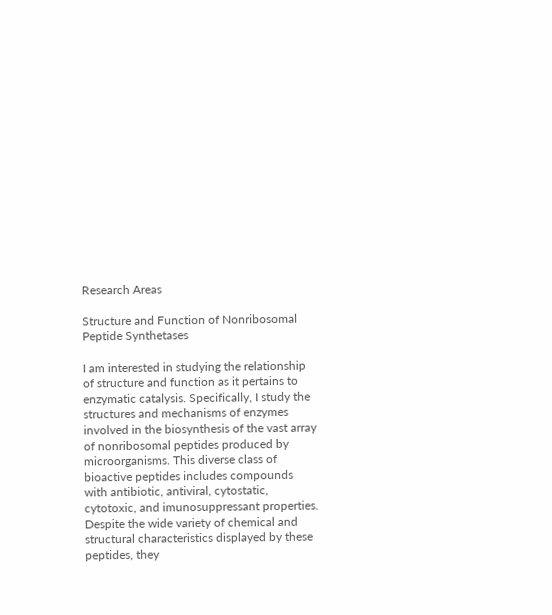Research Areas

Structure and Function of Nonribosomal Peptide Synthetases

I am interested in studying the relationship of structure and function as it pertains to enzymatic catalysis. Specifically, I study the structures and mechanisms of enzymes involved in the biosynthesis of the vast array of nonribosomal peptides produced by microorganisms. This diverse class of bioactive peptides includes compounds with antibiotic, antiviral, cytostatic, cytotoxic, and imunosuppressant properties. Despite the wide variety of chemical and structural characteristics displayed by these peptides, they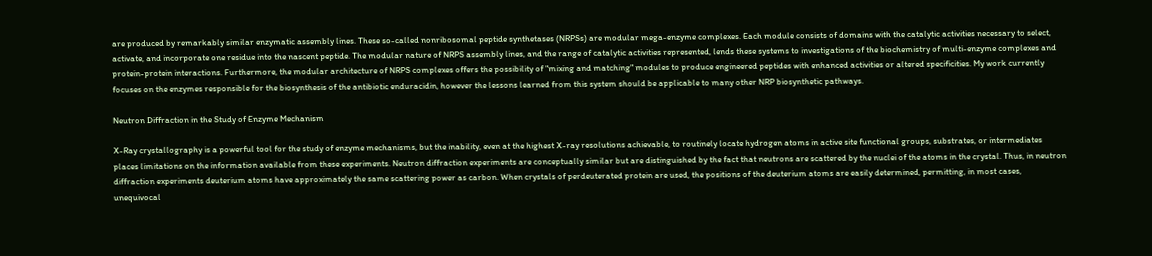are produced by remarkably similar enzymatic assembly lines. These so-called nonribosomal peptide synthetases (NRPSs) are modular mega-enzyme complexes. Each module consists of domains with the catalytic activities necessary to select, activate, and incorporate one residue into the nascent peptide. The modular nature of NRPS assembly lines, and the range of catalytic activities represented, lends these systems to investigations of the biochemistry of multi-enzyme complexes and protein-protein interactions. Furthermore, the modular architecture of NRPS complexes offers the possibility of "mixing and matching" modules to produce engineered peptides with enhanced activities or altered specificities. My work currently focuses on the enzymes responsible for the biosynthesis of the antibiotic enduracidin, however the lessons learned from this system should be applicable to many other NRP biosynthetic pathways.

Neutron Diffraction in the Study of Enzyme Mechanism

X-Ray crystallography is a powerful tool for the study of enzyme mechanisms, but the inability, even at the highest X-ray resolutions achievable, to routinely locate hydrogen atoms in active site functional groups, substrates, or intermediates places limitations on the information available from these experiments. Neutron diffraction experiments are conceptually similar but are distinguished by the fact that neutrons are scattered by the nuclei of the atoms in the crystal. Thus, in neutron diffraction experiments deuterium atoms have approximately the same scattering power as carbon. When crystals of perdeuterated protein are used, the positions of the deuterium atoms are easily determined, permitting, in most cases, unequivocal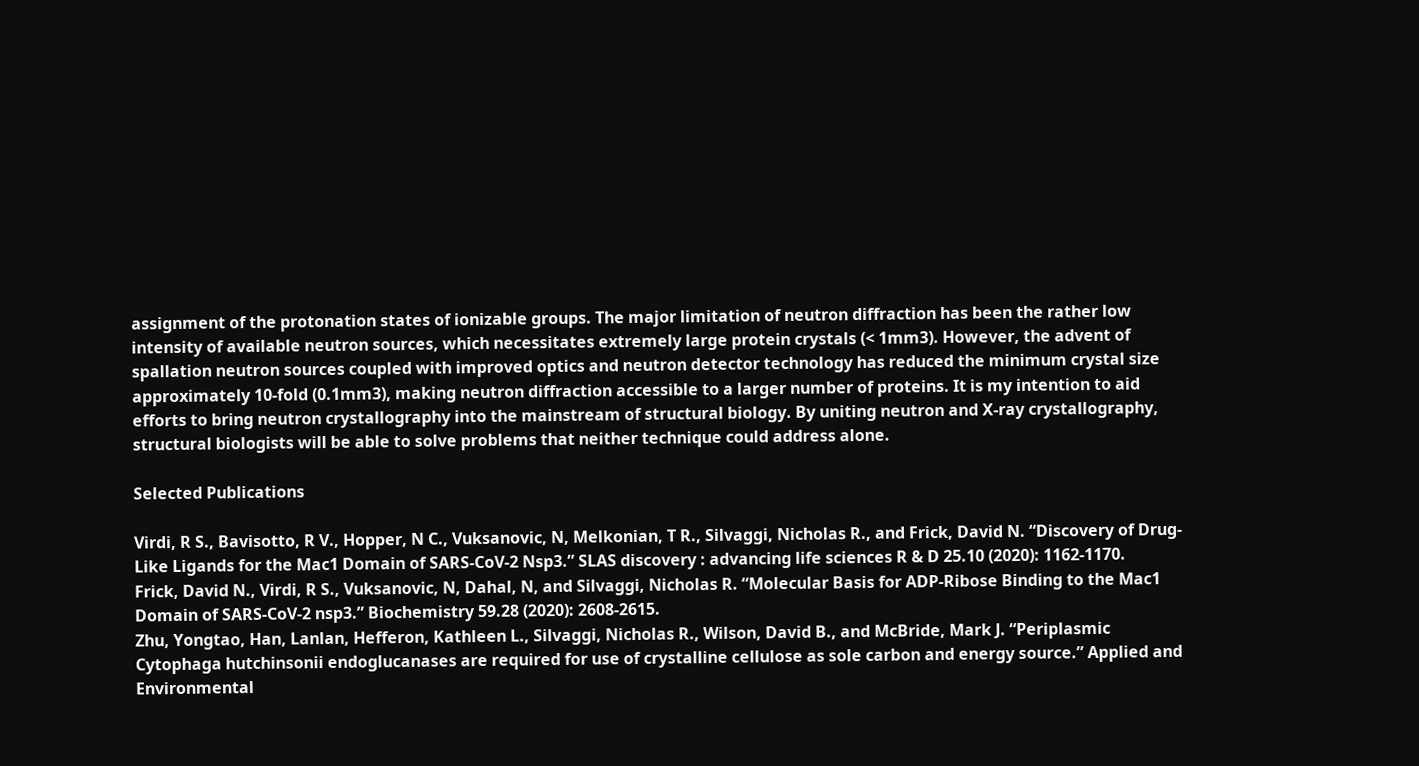assignment of the protonation states of ionizable groups. The major limitation of neutron diffraction has been the rather low intensity of available neutron sources, which necessitates extremely large protein crystals (< 1mm3). However, the advent of spallation neutron sources coupled with improved optics and neutron detector technology has reduced the minimum crystal size approximately 10-fold (0.1mm3), making neutron diffraction accessible to a larger number of proteins. It is my intention to aid efforts to bring neutron crystallography into the mainstream of structural biology. By uniting neutron and X-ray crystallography, structural biologists will be able to solve problems that neither technique could address alone.

Selected Publications

Virdi, R S., Bavisotto, R V., Hopper, N C., Vuksanovic, N, Melkonian, T R., Silvaggi, Nicholas R., and Frick, David N. “Discovery of Drug-Like Ligands for the Mac1 Domain of SARS-CoV-2 Nsp3.” SLAS discovery : advancing life sciences R & D 25.10 (2020): 1162-1170.
Frick, David N., Virdi, R S., Vuksanovic, N, Dahal, N, and Silvaggi, Nicholas R. “Molecular Basis for ADP-Ribose Binding to the Mac1 Domain of SARS-CoV-2 nsp3.” Biochemistry 59.28 (2020): 2608-2615.
Zhu, Yongtao, Han, Lanlan, Hefferon, Kathleen L., Silvaggi, Nicholas R., Wilson, David B., and McBride, Mark J. “Periplasmic Cytophaga hutchinsonii endoglucanases are required for use of crystalline cellulose as sole carbon and energy source.” Applied and Environmental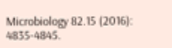Microbiology 82.15 (2016): 4835-4845.